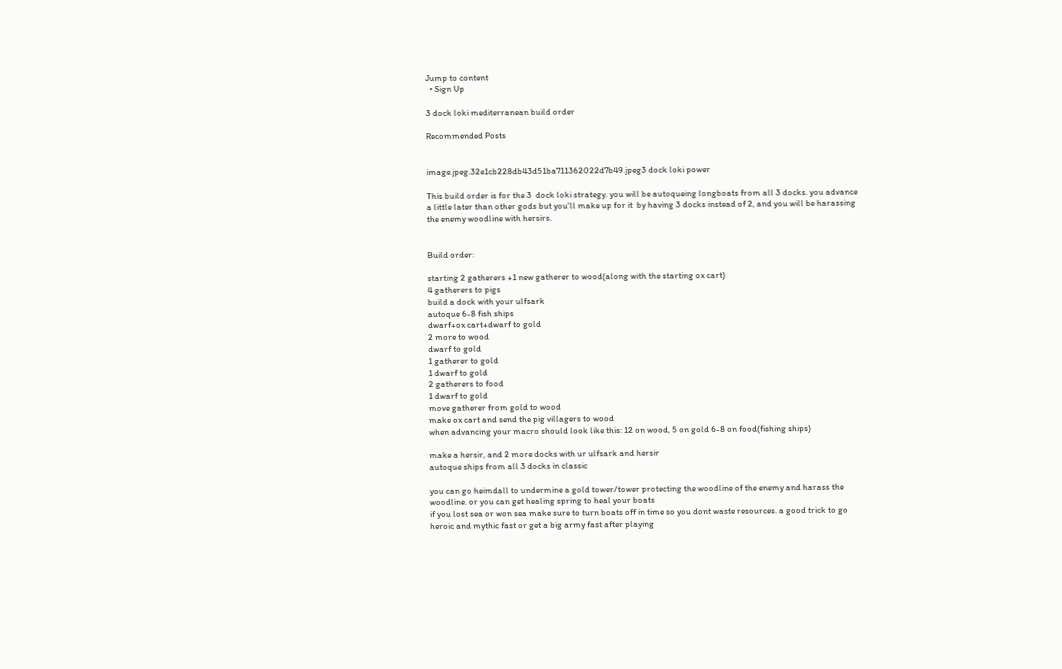Jump to content
  • Sign Up

3 dock loki mediterranean build order

Recommended Posts


image.jpeg.32e1cb228db43d51ba711362022d7b49.jpeg3 dock loki power

This build order is for the 3  dock loki strategy. you will be autoqueing longboats from all 3 docks. you advance a little later than other gods but you'll make up for it  by having 3 docks instead of 2, and you will be harassing the enemy woodline with hersirs.


Build order:

starting 2 gatherers +1 new gatherer to wood(along with the starting ox cart)
4 gatherers to pigs
build a dock with your ulfsark
autoque 6-8 fish ships
dwarf+ox cart+dwarf to gold
2 more to wood
dwarf to gold
1 gatherer to gold
1 dwarf to gold
2 gatherers to food
1 dwarf to gold
move gatherer from gold to wood
make ox cart and send the pig villagers to wood
when advancing your macro should look like this: 12 on wood, 5 on gold 6-8 on food(fishing ships)

make a hersir, and 2 more docks with ur ulfsark and hersir
autoque ships from all 3 docks in classic

you can go heimdall to undermine a gold tower/tower protecting the woodline of the enemy and harass the woodline. or you can get healing spring to heal your boats
if you lost sea or won sea make sure to turn boats off in time so you dont waste resources. a good trick to go heroic and mythic fast or get a big army fast after playing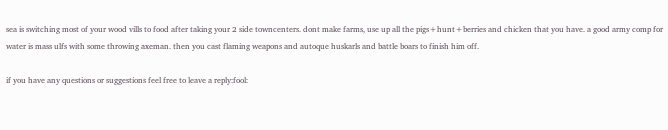sea is switching most of your wood vills to food after taking your 2 side towncenters. dont make farms, use up all the pigs+hunt+berries and chicken that you have. a good army comp for water is mass ulfs with some throwing axeman. then you cast flaming weapons and autoque huskarls and battle boars to finish him off.

if you have any questions or suggestions feel free to leave a reply:fool: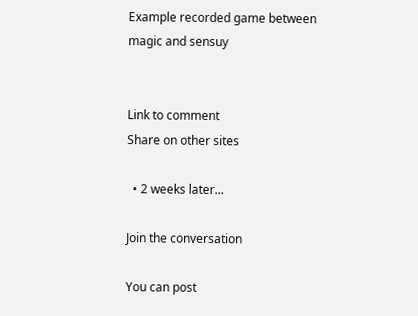Example recorded game between magic and sensuy


Link to comment
Share on other sites

  • 2 weeks later...

Join the conversation

You can post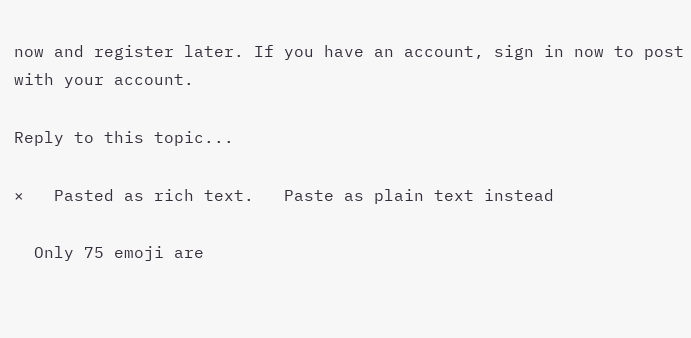now and register later. If you have an account, sign in now to post with your account.

Reply to this topic...

×   Pasted as rich text.   Paste as plain text instead

  Only 75 emoji are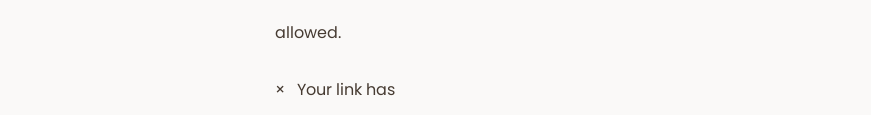allowed.

×   Your link has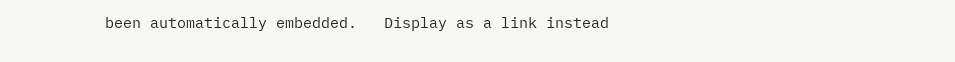been automatically embedded.   Display as a link instead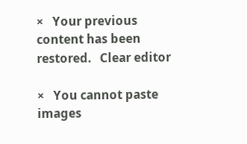×   Your previous content has been restored.   Clear editor

×   You cannot paste images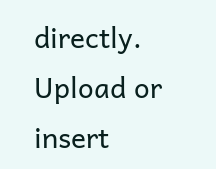directly. Upload or insert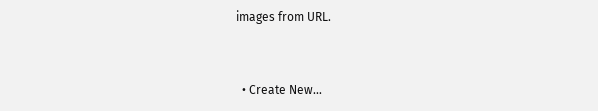images from URL.


  • Create New...